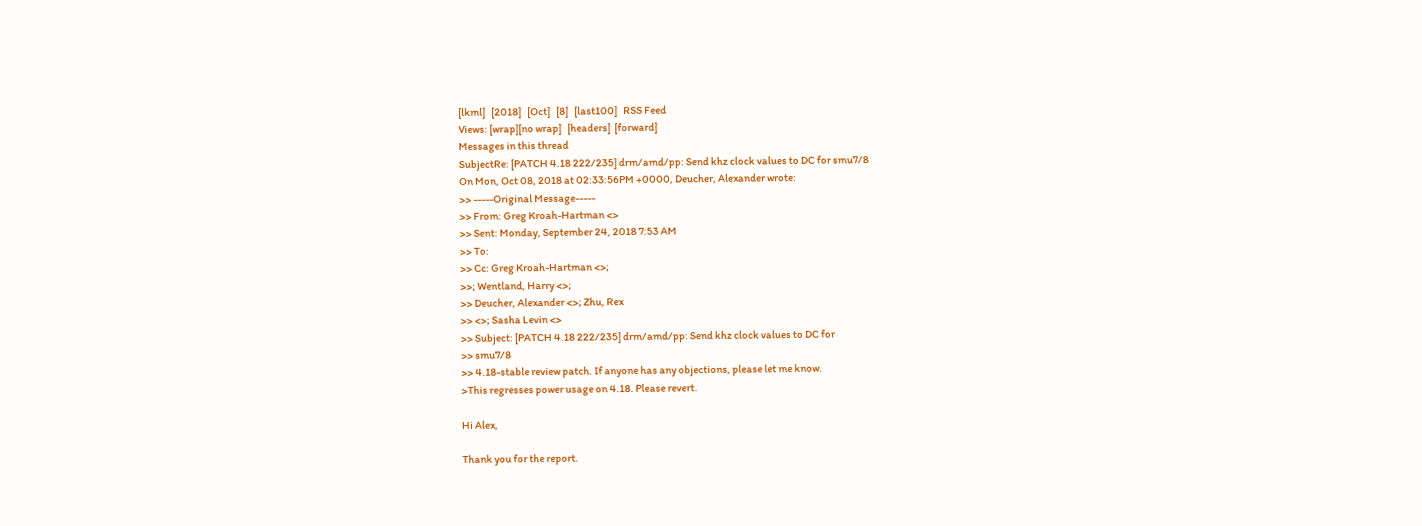[lkml]   [2018]   [Oct]   [8]   [last100]   RSS Feed
Views: [wrap][no wrap]   [headers]  [forward]
Messages in this thread
SubjectRe: [PATCH 4.18 222/235] drm/amd/pp: Send khz clock values to DC for smu7/8
On Mon, Oct 08, 2018 at 02:33:56PM +0000, Deucher, Alexander wrote:
>> -----Original Message-----
>> From: Greg Kroah-Hartman <>
>> Sent: Monday, September 24, 2018 7:53 AM
>> To:
>> Cc: Greg Kroah-Hartman <>;
>>; Wentland, Harry <>;
>> Deucher, Alexander <>; Zhu, Rex
>> <>; Sasha Levin <>
>> Subject: [PATCH 4.18 222/235] drm/amd/pp: Send khz clock values to DC for
>> smu7/8
>> 4.18-stable review patch. If anyone has any objections, please let me know.
>This regresses power usage on 4.18. Please revert.

Hi Alex,

Thank you for the report.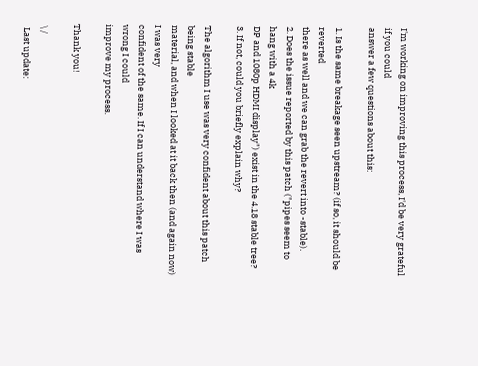I'm working on improving this process, I'd be very grateful if you could
answer a few questions about this:

1. Is the same breakage seen upstream? (if so, it should be reverted
there as well and we can grab the revert into -stable).
2. Does the issue reported by this patch ("pipes seem to hang with a 4k
DP and 1080p HDMI display") exist in the 4.18 stable tree?
3. If not, could you briefly explain why?

The algorithm I use was very confident about this patch being stable
material, and when I looked at it back then (and again now) I was very
confident of the same. If I can understand where I was wrong I could
improve my process.

Thank you!

 \ /
  Last update: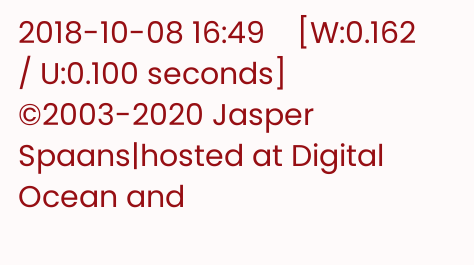2018-10-08 16:49    [W:0.162 / U:0.100 seconds]
©2003-2020 Jasper Spaans|hosted at Digital Ocean and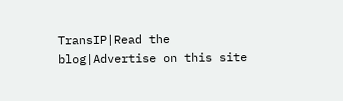TransIP|Read the blog|Advertise on this site